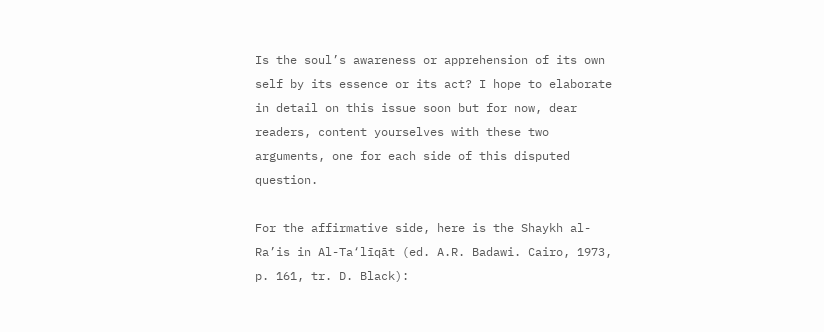Is the soul’s awareness or apprehension of its own self by its essence or its act? I hope to elaborate in detail on this issue soon but for now, dear readers, content yourselves with these two arguments, one for each side of this disputed question.

For the affirmative side, here is the Shaykh al-Ra’is in Al-Ta‘līqāt (ed. A.R. Badawi. Cairo, 1973, p. 161, tr. D. Black):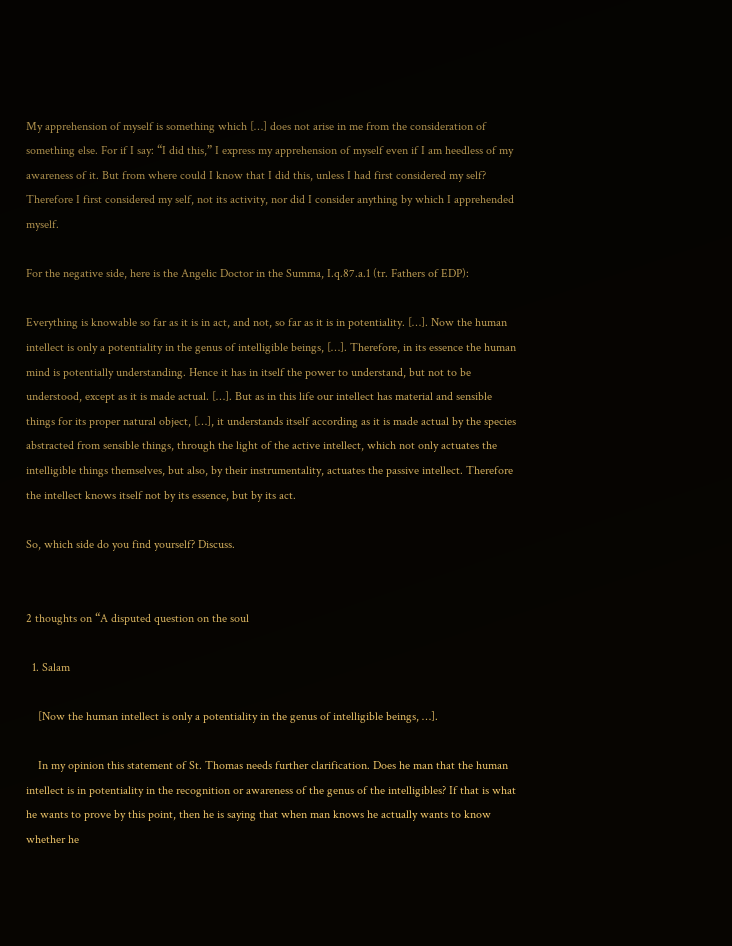My apprehension of myself is something which […] does not arise in me from the consideration of something else. For if I say: “I did this,” I express my apprehension of myself even if I am heedless of my awareness of it. But from where could I know that I did this, unless I had first considered my self? Therefore I first considered my self, not its activity, nor did I consider anything by which I apprehended myself.

For the negative side, here is the Angelic Doctor in the Summa, I.q.87.a.1 (tr. Fathers of EDP):

Everything is knowable so far as it is in act, and not, so far as it is in potentiality. […]. Now the human intellect is only a potentiality in the genus of intelligible beings, […]. Therefore, in its essence the human mind is potentially understanding. Hence it has in itself the power to understand, but not to be understood, except as it is made actual. […]. But as in this life our intellect has material and sensible things for its proper natural object, […], it understands itself according as it is made actual by the species abstracted from sensible things, through the light of the active intellect, which not only actuates the intelligible things themselves, but also, by their instrumentality, actuates the passive intellect. Therefore the intellect knows itself not by its essence, but by its act.

So, which side do you find yourself? Discuss.


2 thoughts on “A disputed question on the soul

  1. Salam

    [Now the human intellect is only a potentiality in the genus of intelligible beings, …].

    In my opinion this statement of St. Thomas needs further clarification. Does he man that the human intellect is in potentiality in the recognition or awareness of the genus of the intelligibles? If that is what he wants to prove by this point, then he is saying that when man knows he actually wants to know whether he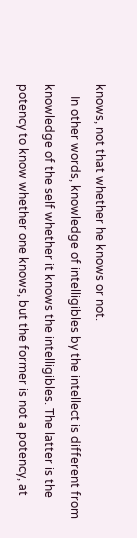knows, not that whether he knows or not.
    In other words, knowledge of intelligibles by the intellect is different from knowledge of the self whether it knows the intelligibles. The latter is the potency to know whether one knows, but the former is not a potency, at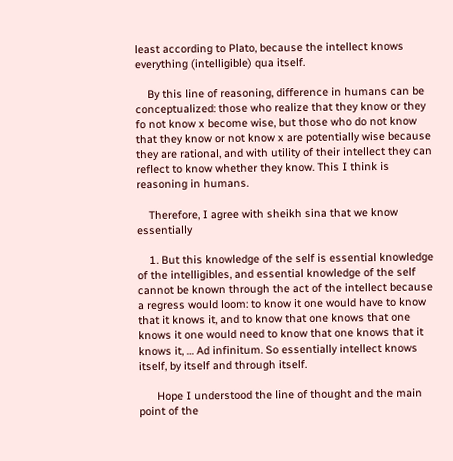least according to Plato, because the intellect knows everything (intelligible) qua itself.

    By this line of reasoning, difference in humans can be conceptualized: those who realize that they know or they fo not know x become wise, but those who do not know that they know or not know x are potentially wise because they are rational, and with utility of their intellect they can reflect to know whether they know. This I think is reasoning in humans.

    Therefore, I agree with sheikh sina that we know essentially

    1. But this knowledge of the self is essential knowledge of the intelligibles, and essential knowledge of the self cannot be known through the act of the intellect because a regress would loom: to know it one would have to know that it knows it, and to know that one knows that one knows it one would need to know that one knows that it knows it, … Ad infinitum. So essentially intellect knows itself, by itself and through itself.

      Hope I understood the line of thought and the main point of the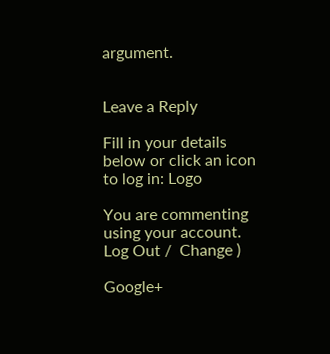argument.


Leave a Reply

Fill in your details below or click an icon to log in: Logo

You are commenting using your account. Log Out /  Change )

Google+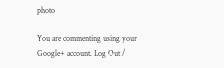photo

You are commenting using your Google+ account. Log Out /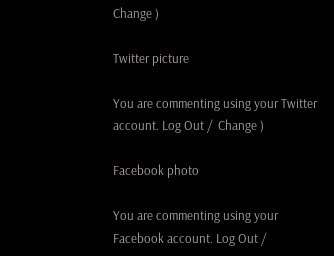Change )

Twitter picture

You are commenting using your Twitter account. Log Out /  Change )

Facebook photo

You are commenting using your Facebook account. Log Out /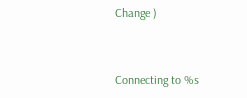Change )


Connecting to %s